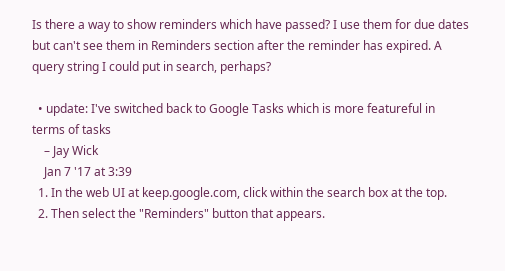Is there a way to show reminders which have passed? I use them for due dates but can't see them in Reminders section after the reminder has expired. A query string I could put in search, perhaps?

  • update: I've switched back to Google Tasks which is more featureful in terms of tasks
    – Jay Wick
    Jan 7 '17 at 3:39
  1. In the web UI at keep.google.com, click within the search box at the top.
  2. Then select the "Reminders" button that appears.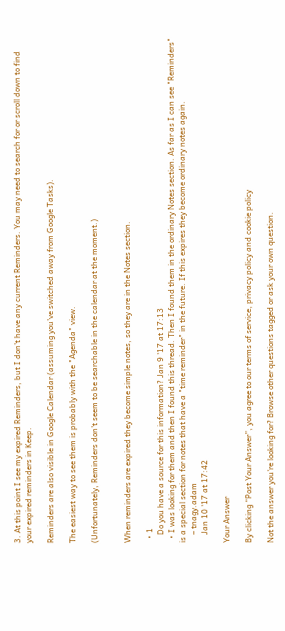3. At this point I see my expired Reminders, but I don't have any current Reminders. You may need to search for or scroll down to find your expired reminders in Keep.

Reminders are also visible in Google Calendar (assuming you've switched away from Google Tasks).

The easiest way to see them is probably with the "Agenda" view.

(Unfortunately, Reminders don't seem to be searchable in the calendar at the moment.)


When reminders are expired they become simple notes, so they are in the Notes section.

  • 1
    Do you have a source for this information? Jan 9 '17 at 17:13
  • I was looking for them and then I found this thread. Then I found them in the ordinary Notes section. As far as I can see "Reminders" is a special section for notes that have a "time reminder" in the future. If this expires they become ordinary notes again.
    – tnagy.adam
    Jan 10 '17 at 17:42

Your Answer

By clicking “Post Your Answer”, you agree to our terms of service, privacy policy and cookie policy

Not the answer you're looking for? Browse other questions tagged or ask your own question.